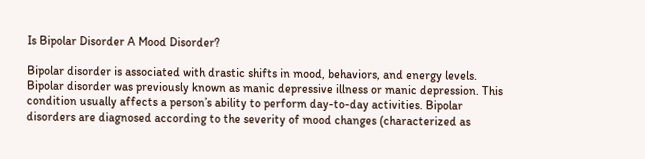Is Bipolar Disorder A Mood Disorder?

Bipolar disorder is associated with drastic shifts in mood, behaviors, and energy levels. Bipolar disorder was previously known as manic depressive illness or manic depression. This condition usually affects a person’s ability to perform day-to-day activities. Bipolar disorders are diagnosed according to the severity of mood changes (characterized as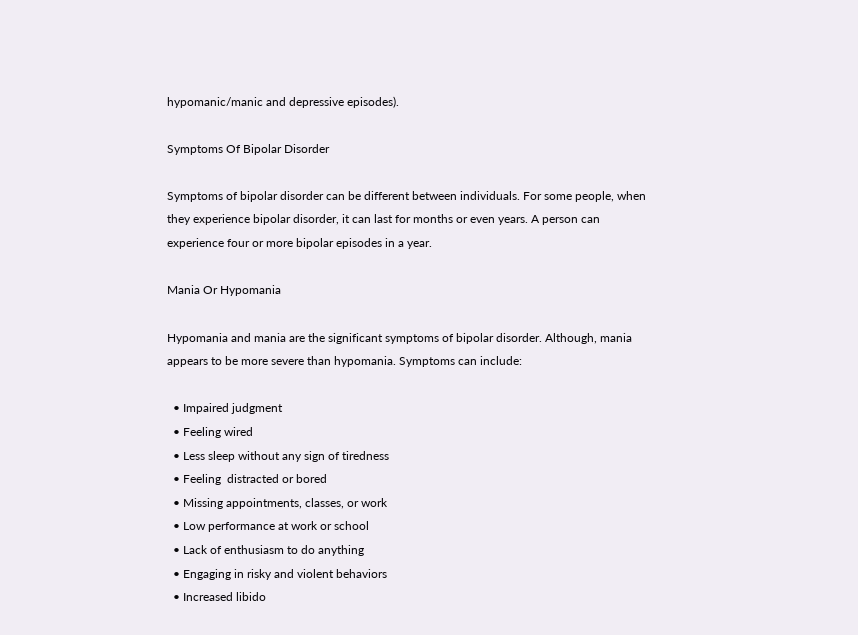hypomanic/manic and depressive episodes).

Symptoms Of Bipolar Disorder

Symptoms of bipolar disorder can be different between individuals. For some people, when they experience bipolar disorder, it can last for months or even years. A person can experience four or more bipolar episodes in a year.

Mania Or Hypomania

Hypomania and mania are the significant symptoms of bipolar disorder. Although, mania appears to be more severe than hypomania. Symptoms can include:

  • Impaired judgment
  • Feeling wired
  • Less sleep without any sign of tiredness
  • Feeling  distracted or bored
  • Missing appointments, classes, or work
  • Low performance at work or school
  • Lack of enthusiasm to do anything
  • Engaging in risky and violent behaviors
  • Increased libido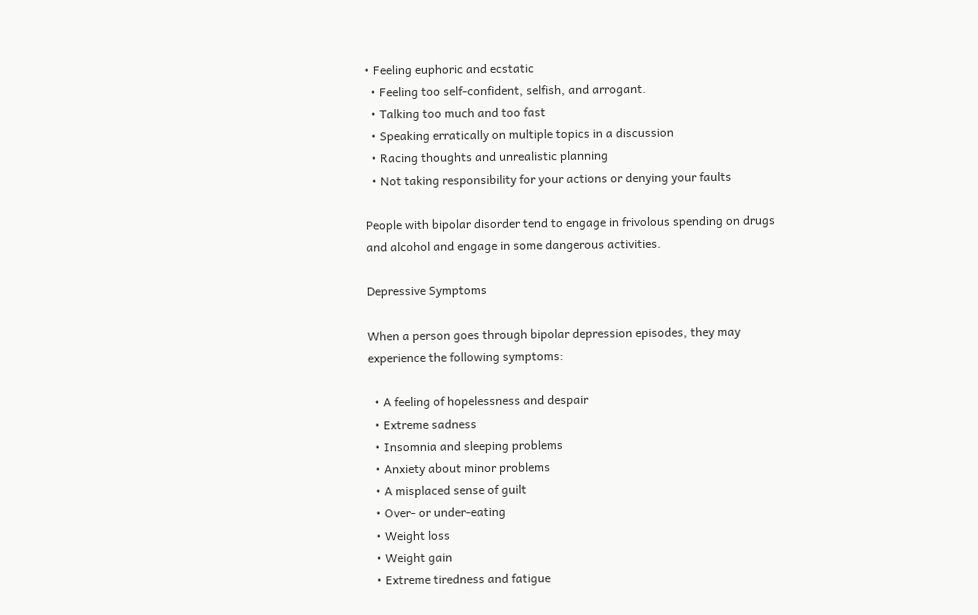• Feeling euphoric and ecstatic
  • Feeling too self-confident, selfish, and arrogant.
  • Talking too much and too fast
  • Speaking erratically on multiple topics in a discussion
  • Racing thoughts and unrealistic planning
  • Not taking responsibility for your actions or denying your faults

People with bipolar disorder tend to engage in frivolous spending on drugs and alcohol and engage in some dangerous activities.

Depressive Symptoms

When a person goes through bipolar depression episodes, they may experience the following symptoms:

  • A feeling of hopelessness and despair
  • Extreme sadness
  • Insomnia and sleeping problems
  • Anxiety about minor problems
  • A misplaced sense of guilt
  • Over- or under-eating
  • Weight loss
  • Weight gain
  • Extreme tiredness and fatigue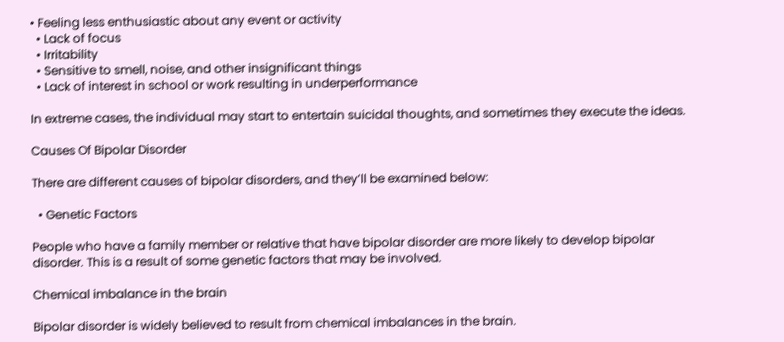• Feeling less enthusiastic about any event or activity
  • Lack of focus
  • Irritability
  • Sensitive to smell, noise, and other insignificant things
  • Lack of interest in school or work resulting in underperformance

In extreme cases, the individual may start to entertain suicidal thoughts, and sometimes they execute the ideas.

Causes Of Bipolar Disorder

There are different causes of bipolar disorders, and they’ll be examined below:

  • Genetic Factors

People who have a family member or relative that have bipolar disorder are more likely to develop bipolar disorder. This is a result of some genetic factors that may be involved.

Chemical imbalance in the brain

Bipolar disorder is widely believed to result from chemical imbalances in the brain.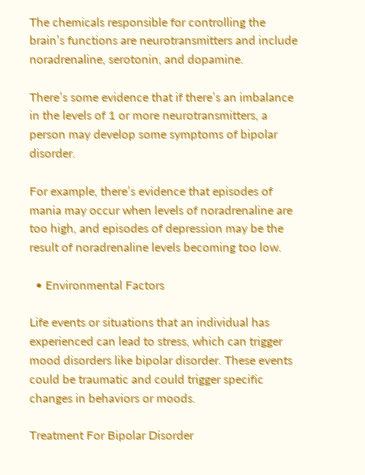The chemicals responsible for controlling the brain’s functions are neurotransmitters and include noradrenaline, serotonin, and dopamine.

There’s some evidence that if there’s an imbalance in the levels of 1 or more neurotransmitters, a person may develop some symptoms of bipolar disorder.

For example, there’s evidence that episodes of mania may occur when levels of noradrenaline are too high, and episodes of depression may be the result of noradrenaline levels becoming too low.

  • Environmental Factors

Life events or situations that an individual has experienced can lead to stress, which can trigger mood disorders like bipolar disorder. These events could be traumatic and could trigger specific changes in behaviors or moods.

Treatment For Bipolar Disorder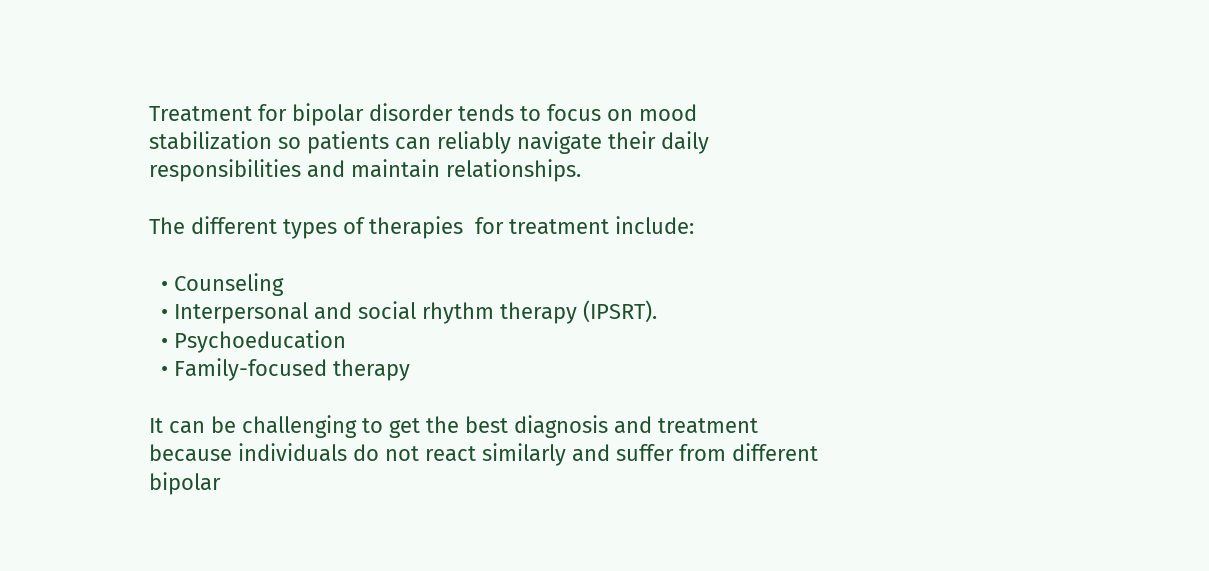Treatment for bipolar disorder tends to focus on mood stabilization so patients can reliably navigate their daily responsibilities and maintain relationships.

The different types of therapies  for treatment include:

  • Counseling
  • Interpersonal and social rhythm therapy (IPSRT).
  • Psychoeducation
  • Family-focused therapy

It can be challenging to get the best diagnosis and treatment because individuals do not react similarly and suffer from different bipolar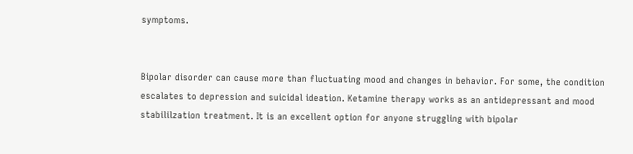symptoms.


Bipolar disorder can cause more than fluctuating mood and changes in behavior. For some, the condition escalates to depression and suicidal ideation. Ketamine therapy works as an antidepressant and mood stabililzation treatment. It is an excellent option for anyone struggling with bipolar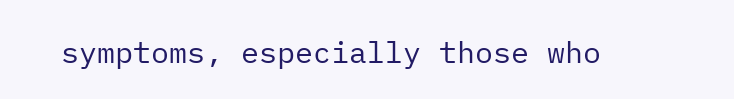symptoms, especially those who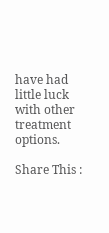have had little luck with other treatment options.

Share This :